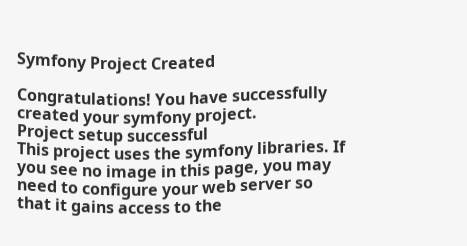Symfony Project Created

Congratulations! You have successfully created your symfony project.
Project setup successful
This project uses the symfony libraries. If you see no image in this page, you may need to configure your web server so that it gains access to the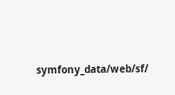symfony_data/web/sf/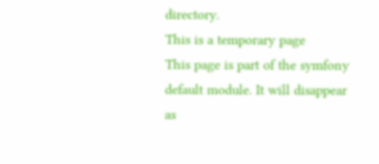directory.
This is a temporary page
This page is part of the symfony default module. It will disappear as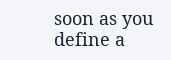soon as you define a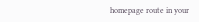homepage route in your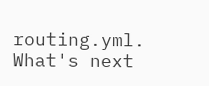routing.yml.
What's next